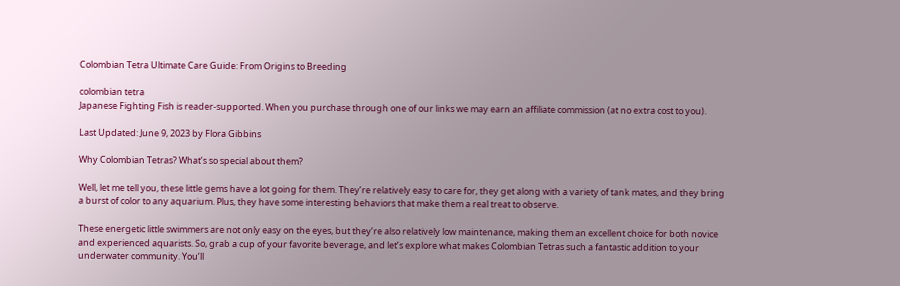Colombian Tetra Ultimate Care Guide: From Origins to Breeding

colombian tetra
Japanese Fighting Fish is reader-supported. When you purchase through one of our links we may earn an affiliate commission (at no extra cost to you).

Last Updated: June 9, 2023 by Flora Gibbins

Why Colombian Tetras? What’s so special about them?

Well, let me tell you, these little gems have a lot going for them. They’re relatively easy to care for, they get along with a variety of tank mates, and they bring a burst of color to any aquarium. Plus, they have some interesting behaviors that make them a real treat to observe.

These energetic little swimmers are not only easy on the eyes, but they’re also relatively low maintenance, making them an excellent choice for both novice and experienced aquarists. So, grab a cup of your favorite beverage, and let’s explore what makes Colombian Tetras such a fantastic addition to your underwater community. You’ll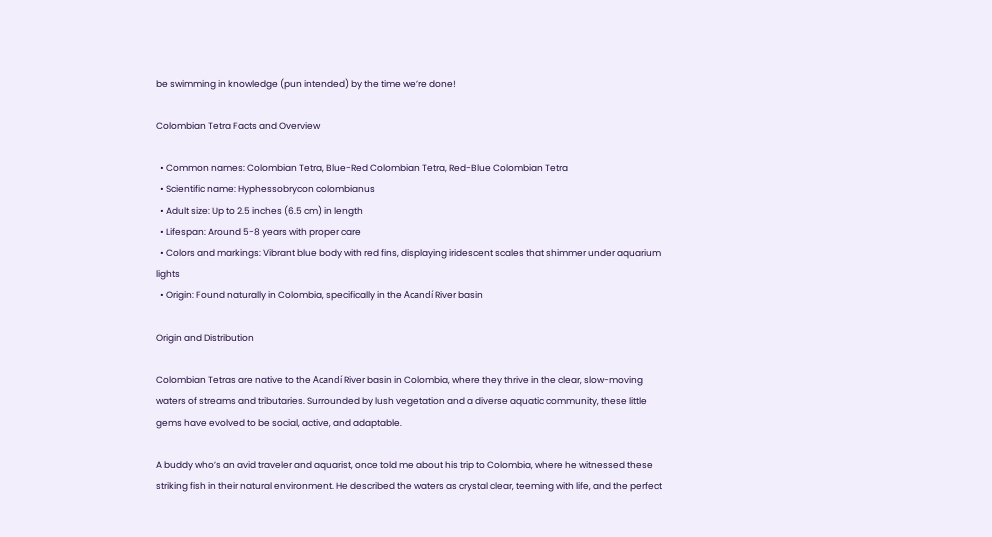be swimming in knowledge (pun intended) by the time we’re done!

Colombian Tetra Facts and Overview

  • Common names: Colombian Tetra, Blue-Red Colombian Tetra, Red-Blue Colombian Tetra
  • Scientific name: Hyphessobrycon colombianus
  • Adult size: Up to 2.5 inches (6.5 cm) in length
  • Lifespan: Around 5-8 years with proper care
  • Colors and markings: Vibrant blue body with red fins, displaying iridescent scales that shimmer under aquarium lights
  • Origin: Found naturally in Colombia, specifically in the Acandí River basin

Origin and Distribution

Colombian Tetras are native to the Acandí River basin in Colombia, where they thrive in the clear, slow-moving waters of streams and tributaries. Surrounded by lush vegetation and a diverse aquatic community, these little gems have evolved to be social, active, and adaptable.

A buddy who’s an avid traveler and aquarist, once told me about his trip to Colombia, where he witnessed these striking fish in their natural environment. He described the waters as crystal clear, teeming with life, and the perfect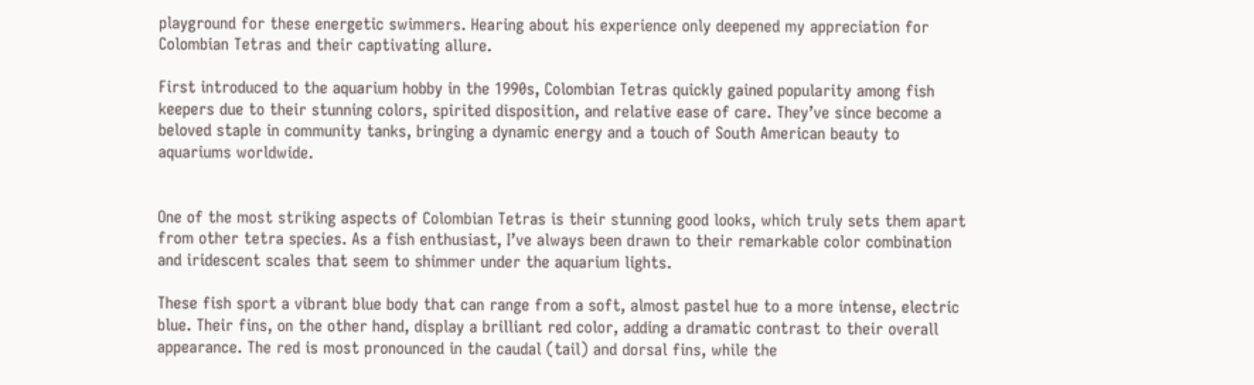playground for these energetic swimmers. Hearing about his experience only deepened my appreciation for Colombian Tetras and their captivating allure.

First introduced to the aquarium hobby in the 1990s, Colombian Tetras quickly gained popularity among fish keepers due to their stunning colors, spirited disposition, and relative ease of care. They’ve since become a beloved staple in community tanks, bringing a dynamic energy and a touch of South American beauty to aquariums worldwide.


One of the most striking aspects of Colombian Tetras is their stunning good looks, which truly sets them apart from other tetra species. As a fish enthusiast, I’ve always been drawn to their remarkable color combination and iridescent scales that seem to shimmer under the aquarium lights.

These fish sport a vibrant blue body that can range from a soft, almost pastel hue to a more intense, electric blue. Their fins, on the other hand, display a brilliant red color, adding a dramatic contrast to their overall appearance. The red is most pronounced in the caudal (tail) and dorsal fins, while the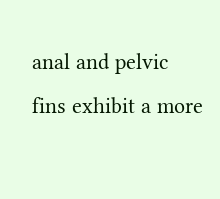anal and pelvic fins exhibit a more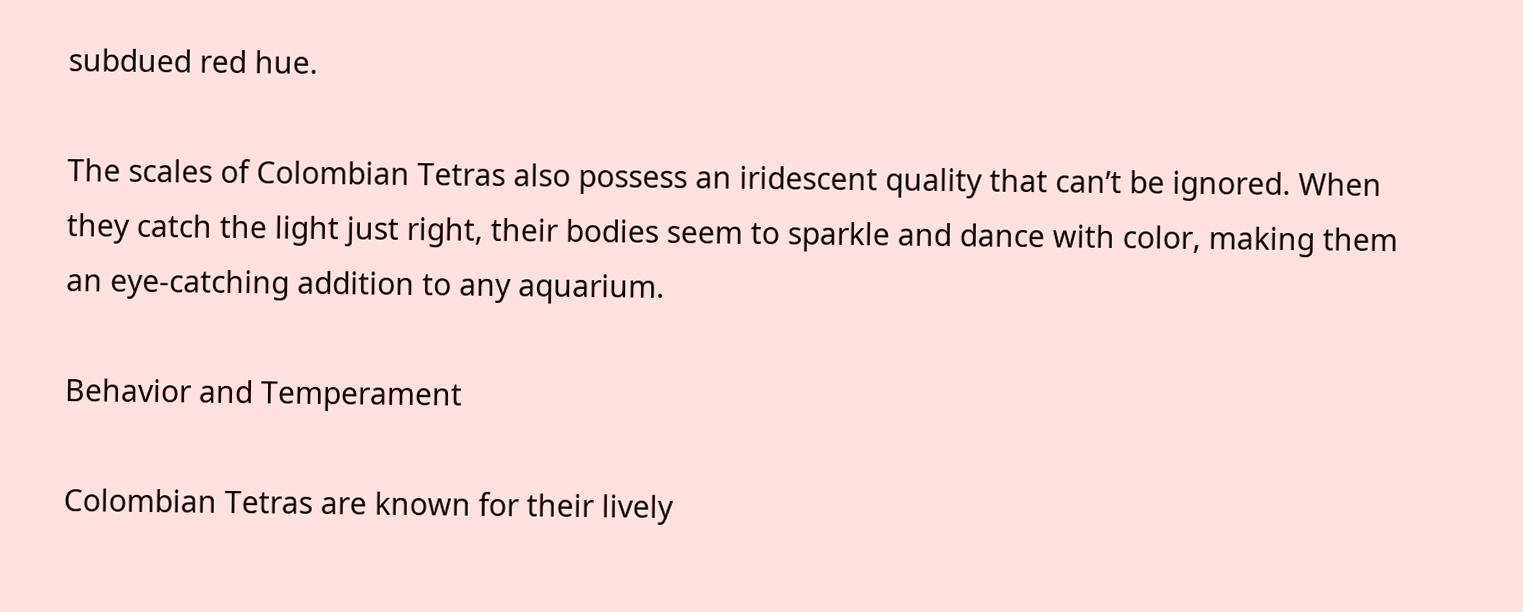subdued red hue.

The scales of Colombian Tetras also possess an iridescent quality that can’t be ignored. When they catch the light just right, their bodies seem to sparkle and dance with color, making them an eye-catching addition to any aquarium.

Behavior and Temperament

Colombian Tetras are known for their lively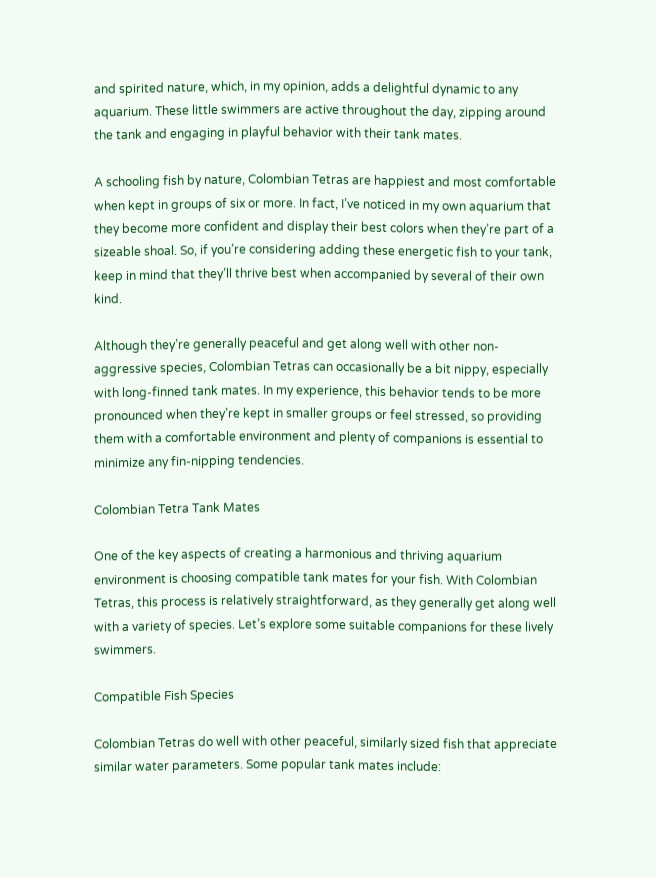and spirited nature, which, in my opinion, adds a delightful dynamic to any aquarium. These little swimmers are active throughout the day, zipping around the tank and engaging in playful behavior with their tank mates.

A schooling fish by nature, Colombian Tetras are happiest and most comfortable when kept in groups of six or more. In fact, I’ve noticed in my own aquarium that they become more confident and display their best colors when they’re part of a sizeable shoal. So, if you’re considering adding these energetic fish to your tank, keep in mind that they’ll thrive best when accompanied by several of their own kind.

Although they’re generally peaceful and get along well with other non-aggressive species, Colombian Tetras can occasionally be a bit nippy, especially with long-finned tank mates. In my experience, this behavior tends to be more pronounced when they’re kept in smaller groups or feel stressed, so providing them with a comfortable environment and plenty of companions is essential to minimize any fin-nipping tendencies.

Colombian Tetra Tank Mates

One of the key aspects of creating a harmonious and thriving aquarium environment is choosing compatible tank mates for your fish. With Colombian Tetras, this process is relatively straightforward, as they generally get along well with a variety of species. Let’s explore some suitable companions for these lively swimmers.

Compatible Fish Species

Colombian Tetras do well with other peaceful, similarly sized fish that appreciate similar water parameters. Some popular tank mates include: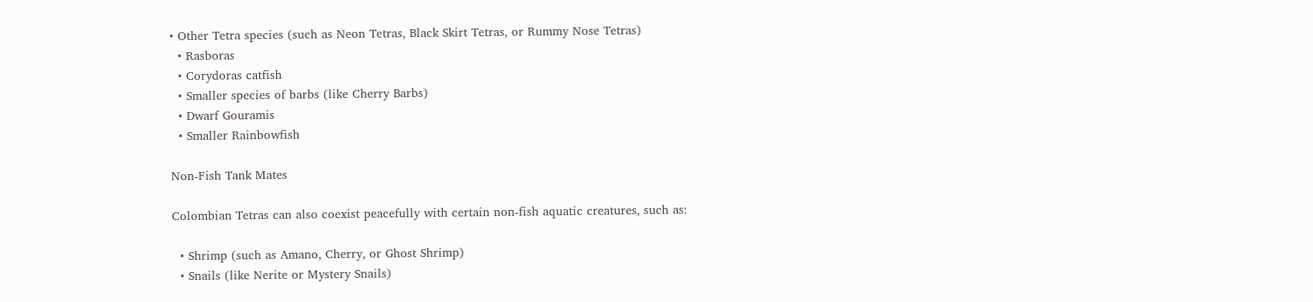• Other Tetra species (such as Neon Tetras, Black Skirt Tetras, or Rummy Nose Tetras)
  • Rasboras
  • Corydoras catfish
  • Smaller species of barbs (like Cherry Barbs)
  • Dwarf Gouramis
  • Smaller Rainbowfish

Non-Fish Tank Mates

Colombian Tetras can also coexist peacefully with certain non-fish aquatic creatures, such as:

  • Shrimp (such as Amano, Cherry, or Ghost Shrimp)
  • Snails (like Nerite or Mystery Snails)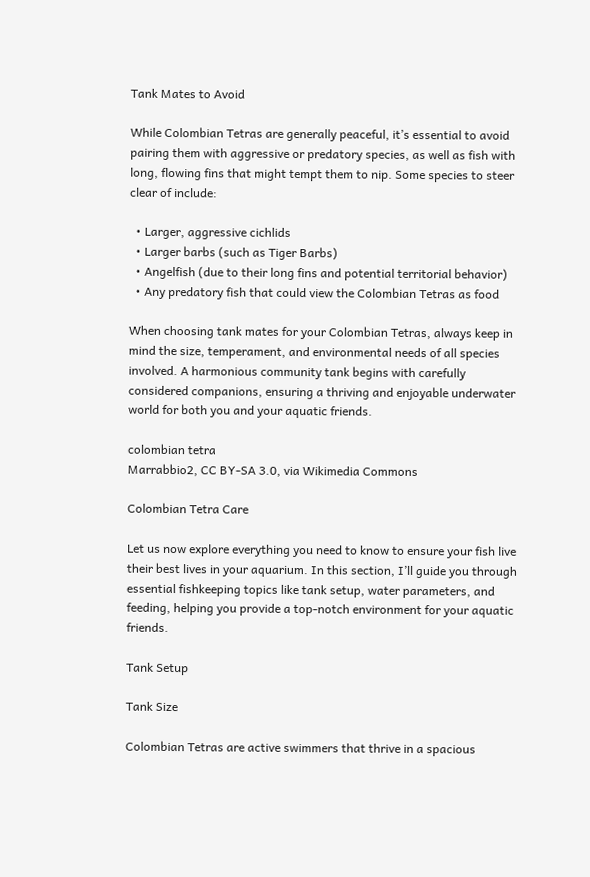Tank Mates to Avoid

While Colombian Tetras are generally peaceful, it’s essential to avoid pairing them with aggressive or predatory species, as well as fish with long, flowing fins that might tempt them to nip. Some species to steer clear of include:

  • Larger, aggressive cichlids
  • Larger barbs (such as Tiger Barbs)
  • Angelfish (due to their long fins and potential territorial behavior)
  • Any predatory fish that could view the Colombian Tetras as food

When choosing tank mates for your Colombian Tetras, always keep in mind the size, temperament, and environmental needs of all species involved. A harmonious community tank begins with carefully considered companions, ensuring a thriving and enjoyable underwater world for both you and your aquatic friends.

colombian tetra
Marrabbio2, CC BY-SA 3.0, via Wikimedia Commons

Colombian Tetra Care

Let us now explore everything you need to know to ensure your fish live their best lives in your aquarium. In this section, I’ll guide you through essential fishkeeping topics like tank setup, water parameters, and feeding, helping you provide a top-notch environment for your aquatic friends.

Tank Setup

Tank Size

Colombian Tetras are active swimmers that thrive in a spacious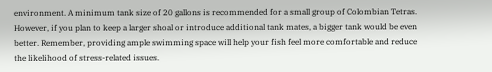environment. A minimum tank size of 20 gallons is recommended for a small group of Colombian Tetras. However, if you plan to keep a larger shoal or introduce additional tank mates, a bigger tank would be even better. Remember, providing ample swimming space will help your fish feel more comfortable and reduce the likelihood of stress-related issues.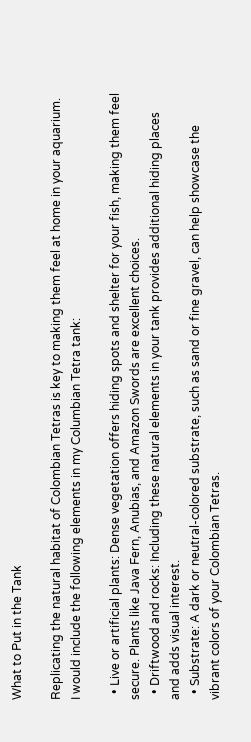What to Put in the Tank

Replicating the natural habitat of Colombian Tetras is key to making them feel at home in your aquarium. I would include the following elements in my Columbian Tetra tank:

  • Live or artificial plants: Dense vegetation offers hiding spots and shelter for your fish, making them feel secure. Plants like Java Fern, Anubias, and Amazon Swords are excellent choices.
  • Driftwood and rocks: Including these natural elements in your tank provides additional hiding places and adds visual interest.
  • Substrate: A dark or neutral-colored substrate, such as sand or fine gravel, can help showcase the vibrant colors of your Colombian Tetras.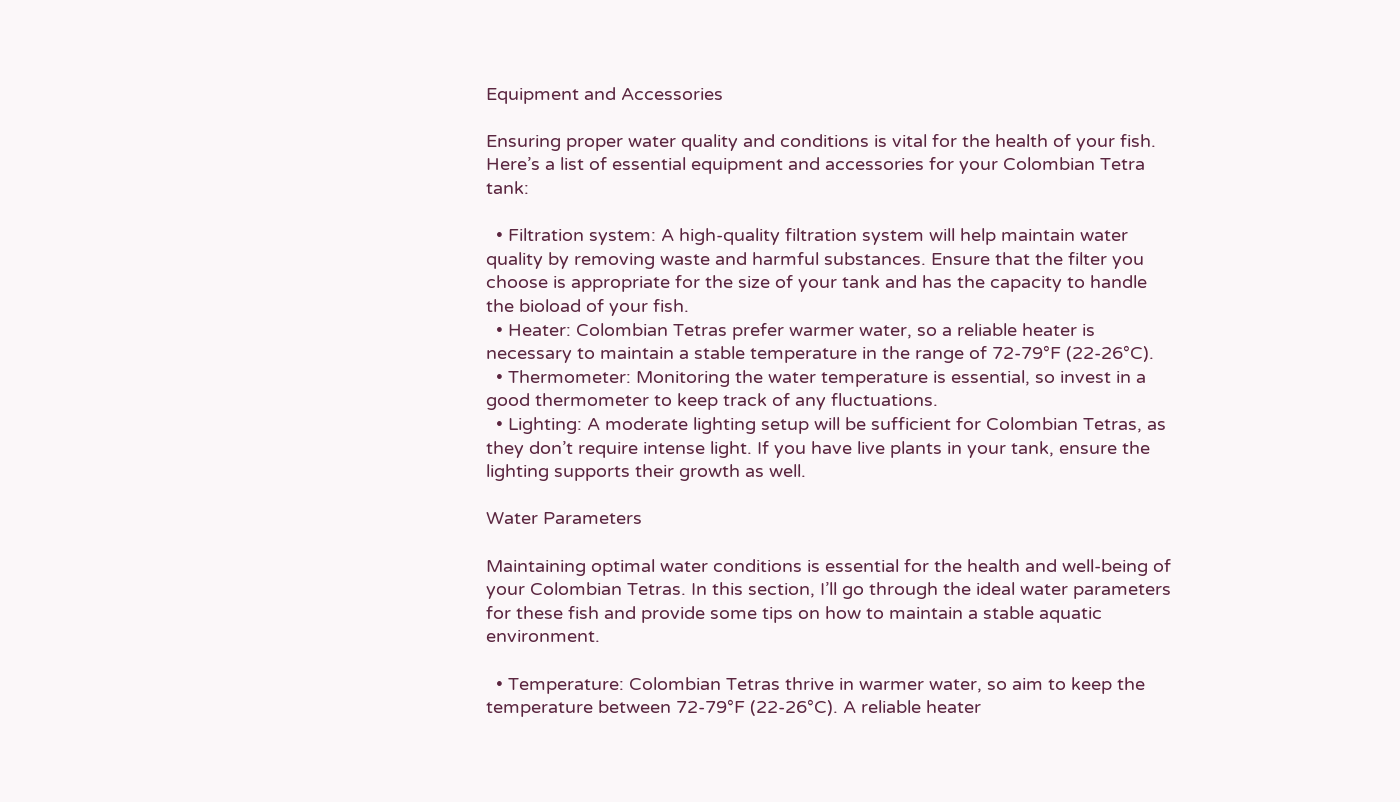Equipment and Accessories

Ensuring proper water quality and conditions is vital for the health of your fish. Here’s a list of essential equipment and accessories for your Colombian Tetra tank:

  • Filtration system: A high-quality filtration system will help maintain water quality by removing waste and harmful substances. Ensure that the filter you choose is appropriate for the size of your tank and has the capacity to handle the bioload of your fish.
  • Heater: Colombian Tetras prefer warmer water, so a reliable heater is necessary to maintain a stable temperature in the range of 72-79°F (22-26°C).
  • Thermometer: Monitoring the water temperature is essential, so invest in a good thermometer to keep track of any fluctuations.
  • Lighting: A moderate lighting setup will be sufficient for Colombian Tetras, as they don’t require intense light. If you have live plants in your tank, ensure the lighting supports their growth as well.

Water Parameters

Maintaining optimal water conditions is essential for the health and well-being of your Colombian Tetras. In this section, I’ll go through the ideal water parameters for these fish and provide some tips on how to maintain a stable aquatic environment.

  • Temperature: Colombian Tetras thrive in warmer water, so aim to keep the temperature between 72-79°F (22-26°C). A reliable heater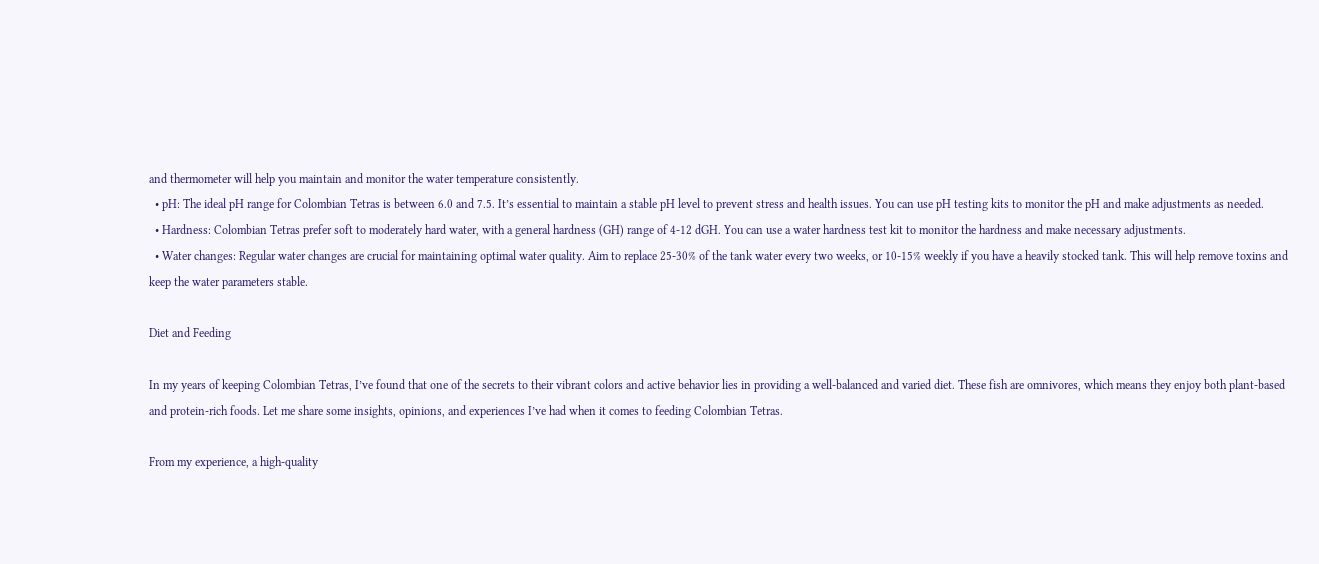and thermometer will help you maintain and monitor the water temperature consistently.
  • pH: The ideal pH range for Colombian Tetras is between 6.0 and 7.5. It’s essential to maintain a stable pH level to prevent stress and health issues. You can use pH testing kits to monitor the pH and make adjustments as needed.
  • Hardness: Colombian Tetras prefer soft to moderately hard water, with a general hardness (GH) range of 4-12 dGH. You can use a water hardness test kit to monitor the hardness and make necessary adjustments.
  • Water changes: Regular water changes are crucial for maintaining optimal water quality. Aim to replace 25-30% of the tank water every two weeks, or 10-15% weekly if you have a heavily stocked tank. This will help remove toxins and keep the water parameters stable.

Diet and Feeding

In my years of keeping Colombian Tetras, I’ve found that one of the secrets to their vibrant colors and active behavior lies in providing a well-balanced and varied diet. These fish are omnivores, which means they enjoy both plant-based and protein-rich foods. Let me share some insights, opinions, and experiences I’ve had when it comes to feeding Colombian Tetras.

From my experience, a high-quality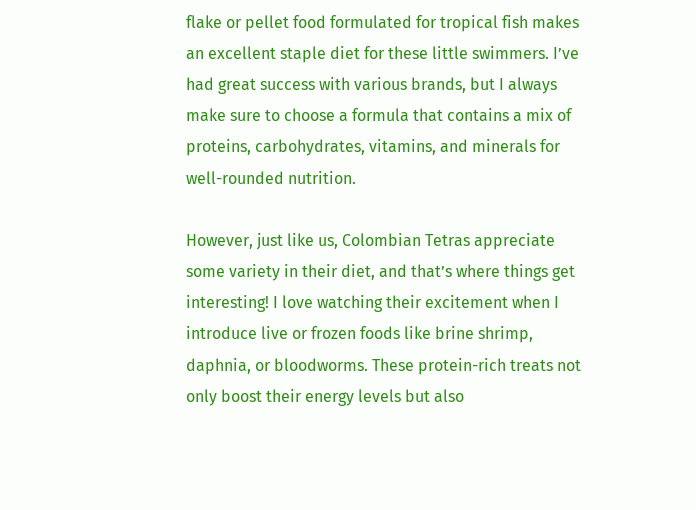flake or pellet food formulated for tropical fish makes an excellent staple diet for these little swimmers. I’ve had great success with various brands, but I always make sure to choose a formula that contains a mix of proteins, carbohydrates, vitamins, and minerals for well-rounded nutrition.

However, just like us, Colombian Tetras appreciate some variety in their diet, and that’s where things get interesting! I love watching their excitement when I introduce live or frozen foods like brine shrimp, daphnia, or bloodworms. These protein-rich treats not only boost their energy levels but also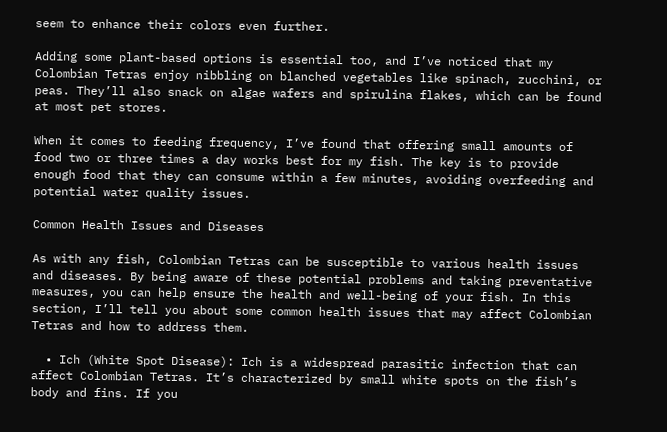seem to enhance their colors even further.

Adding some plant-based options is essential too, and I’ve noticed that my Colombian Tetras enjoy nibbling on blanched vegetables like spinach, zucchini, or peas. They’ll also snack on algae wafers and spirulina flakes, which can be found at most pet stores.

When it comes to feeding frequency, I’ve found that offering small amounts of food two or three times a day works best for my fish. The key is to provide enough food that they can consume within a few minutes, avoiding overfeeding and potential water quality issues.

Common Health Issues and Diseases

As with any fish, Colombian Tetras can be susceptible to various health issues and diseases. By being aware of these potential problems and taking preventative measures, you can help ensure the health and well-being of your fish. In this section, I’ll tell you about some common health issues that may affect Colombian Tetras and how to address them.

  • Ich (White Spot Disease): Ich is a widespread parasitic infection that can affect Colombian Tetras. It’s characterized by small white spots on the fish’s body and fins. If you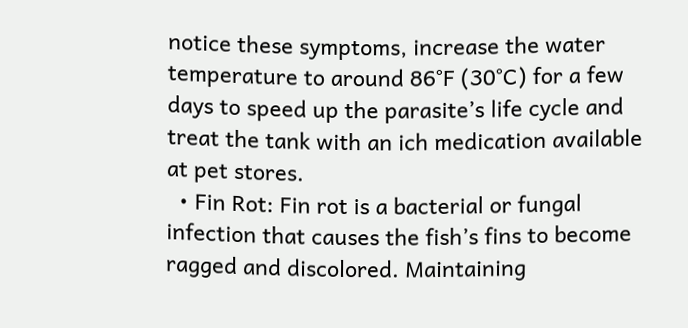notice these symptoms, increase the water temperature to around 86°F (30°C) for a few days to speed up the parasite’s life cycle and treat the tank with an ich medication available at pet stores.
  • Fin Rot: Fin rot is a bacterial or fungal infection that causes the fish’s fins to become ragged and discolored. Maintaining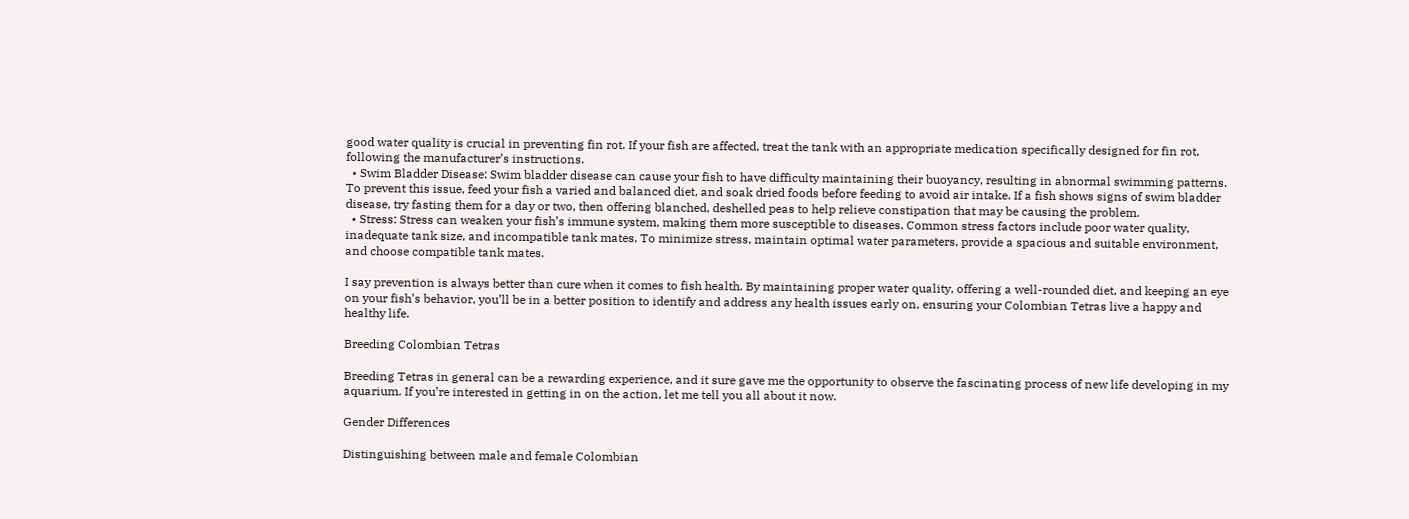good water quality is crucial in preventing fin rot. If your fish are affected, treat the tank with an appropriate medication specifically designed for fin rot, following the manufacturer’s instructions.
  • Swim Bladder Disease: Swim bladder disease can cause your fish to have difficulty maintaining their buoyancy, resulting in abnormal swimming patterns. To prevent this issue, feed your fish a varied and balanced diet, and soak dried foods before feeding to avoid air intake. If a fish shows signs of swim bladder disease, try fasting them for a day or two, then offering blanched, deshelled peas to help relieve constipation that may be causing the problem.
  • Stress: Stress can weaken your fish’s immune system, making them more susceptible to diseases. Common stress factors include poor water quality, inadequate tank size, and incompatible tank mates. To minimize stress, maintain optimal water parameters, provide a spacious and suitable environment, and choose compatible tank mates.

I say prevention is always better than cure when it comes to fish health. By maintaining proper water quality, offering a well-rounded diet, and keeping an eye on your fish’s behavior, you’ll be in a better position to identify and address any health issues early on, ensuring your Colombian Tetras live a happy and healthy life.

Breeding Colombian Tetras

Breeding Tetras in general can be a rewarding experience, and it sure gave me the opportunity to observe the fascinating process of new life developing in my aquarium. If you’re interested in getting in on the action, let me tell you all about it now.

Gender Differences

Distinguishing between male and female Colombian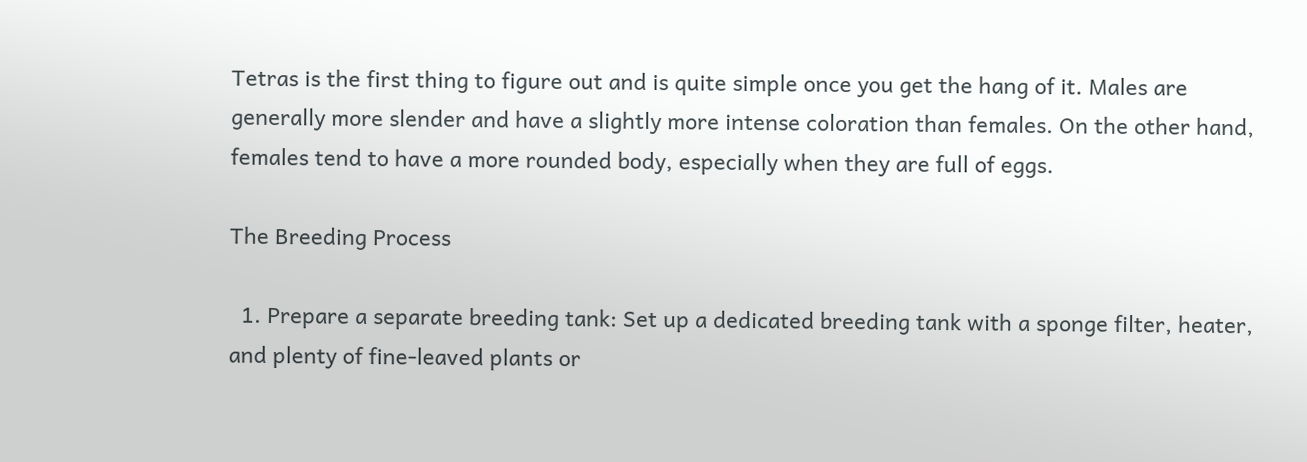Tetras is the first thing to figure out and is quite simple once you get the hang of it. Males are generally more slender and have a slightly more intense coloration than females. On the other hand, females tend to have a more rounded body, especially when they are full of eggs.

The Breeding Process

  1. Prepare a separate breeding tank: Set up a dedicated breeding tank with a sponge filter, heater, and plenty of fine-leaved plants or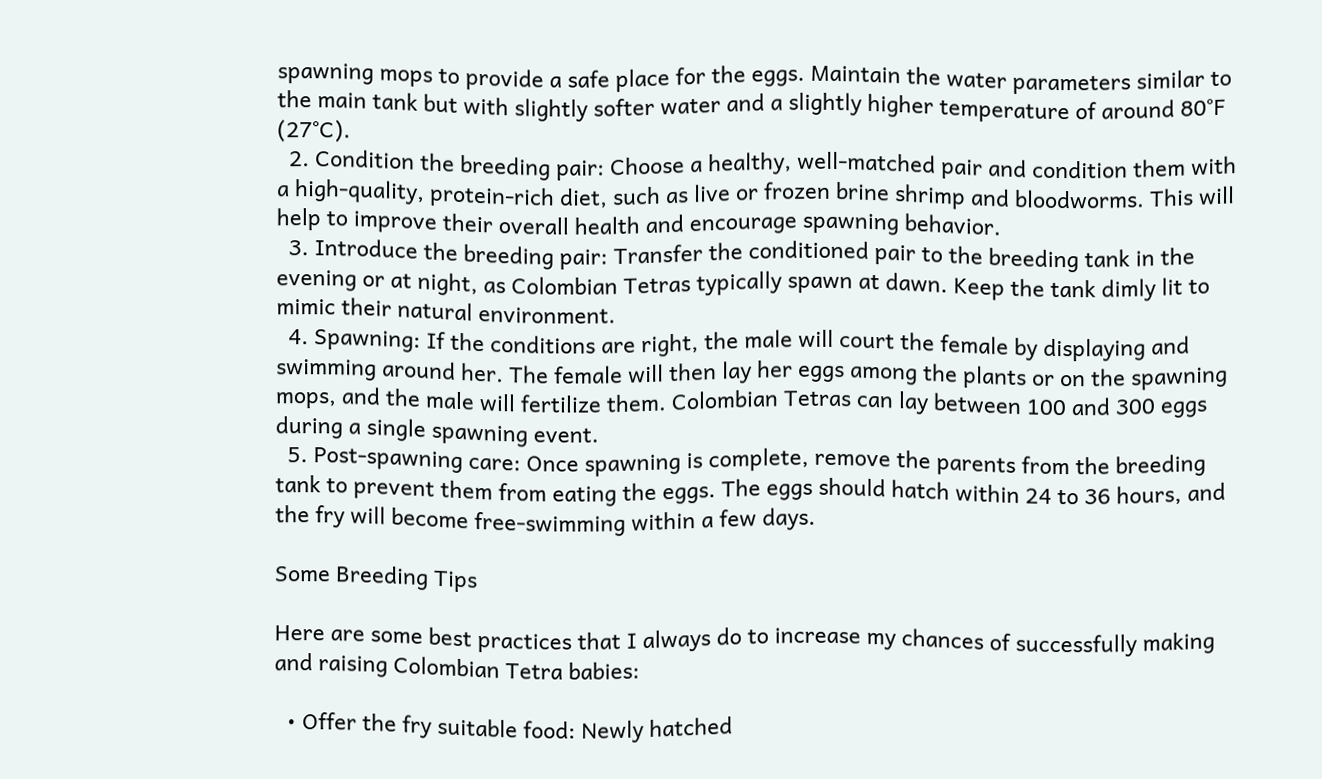spawning mops to provide a safe place for the eggs. Maintain the water parameters similar to the main tank but with slightly softer water and a slightly higher temperature of around 80°F (27°C).
  2. Condition the breeding pair: Choose a healthy, well-matched pair and condition them with a high-quality, protein-rich diet, such as live or frozen brine shrimp and bloodworms. This will help to improve their overall health and encourage spawning behavior.
  3. Introduce the breeding pair: Transfer the conditioned pair to the breeding tank in the evening or at night, as Colombian Tetras typically spawn at dawn. Keep the tank dimly lit to mimic their natural environment.
  4. Spawning: If the conditions are right, the male will court the female by displaying and swimming around her. The female will then lay her eggs among the plants or on the spawning mops, and the male will fertilize them. Colombian Tetras can lay between 100 and 300 eggs during a single spawning event.
  5. Post-spawning care: Once spawning is complete, remove the parents from the breeding tank to prevent them from eating the eggs. The eggs should hatch within 24 to 36 hours, and the fry will become free-swimming within a few days.

Some Breeding Tips

Here are some best practices that I always do to increase my chances of successfully making and raising Colombian Tetra babies:

  • Offer the fry suitable food: Newly hatched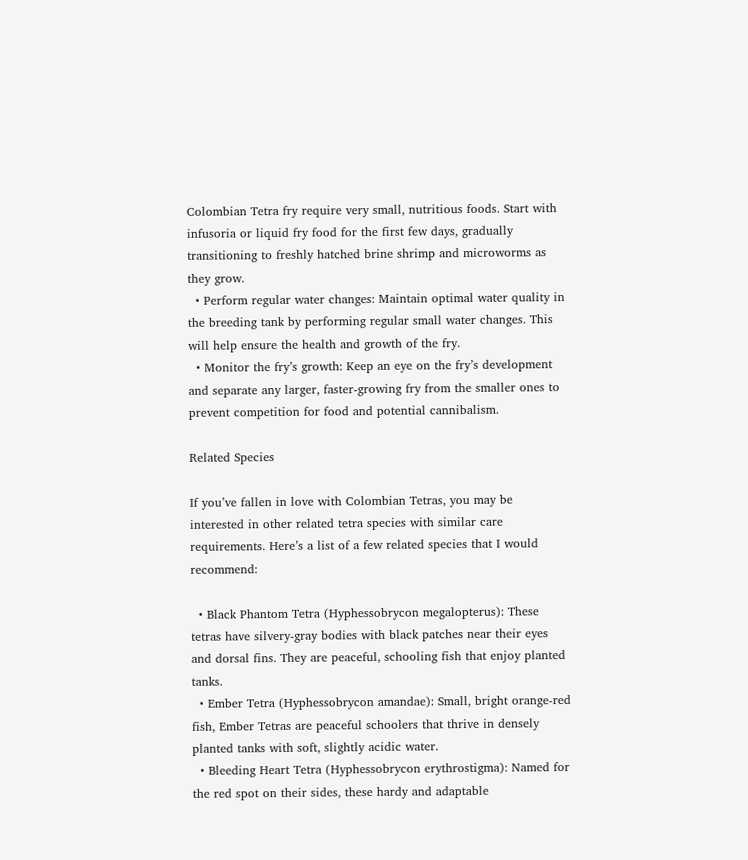Colombian Tetra fry require very small, nutritious foods. Start with infusoria or liquid fry food for the first few days, gradually transitioning to freshly hatched brine shrimp and microworms as they grow.
  • Perform regular water changes: Maintain optimal water quality in the breeding tank by performing regular small water changes. This will help ensure the health and growth of the fry.
  • Monitor the fry’s growth: Keep an eye on the fry’s development and separate any larger, faster-growing fry from the smaller ones to prevent competition for food and potential cannibalism.

Related Species

If you’ve fallen in love with Colombian Tetras, you may be interested in other related tetra species with similar care requirements. Here’s a list of a few related species that I would recommend:

  • Black Phantom Tetra (Hyphessobrycon megalopterus): These tetras have silvery-gray bodies with black patches near their eyes and dorsal fins. They are peaceful, schooling fish that enjoy planted tanks.
  • Ember Tetra (Hyphessobrycon amandae): Small, bright orange-red fish, Ember Tetras are peaceful schoolers that thrive in densely planted tanks with soft, slightly acidic water.
  • Bleeding Heart Tetra (Hyphessobrycon erythrostigma): Named for the red spot on their sides, these hardy and adaptable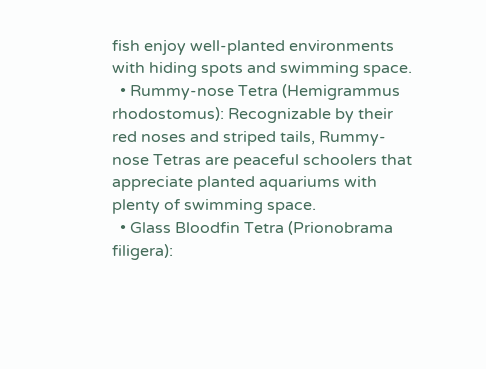fish enjoy well-planted environments with hiding spots and swimming space.
  • Rummy-nose Tetra (Hemigrammus rhodostomus): Recognizable by their red noses and striped tails, Rummy-nose Tetras are peaceful schoolers that appreciate planted aquariums with plenty of swimming space.
  • Glass Bloodfin Tetra (Prionobrama filigera):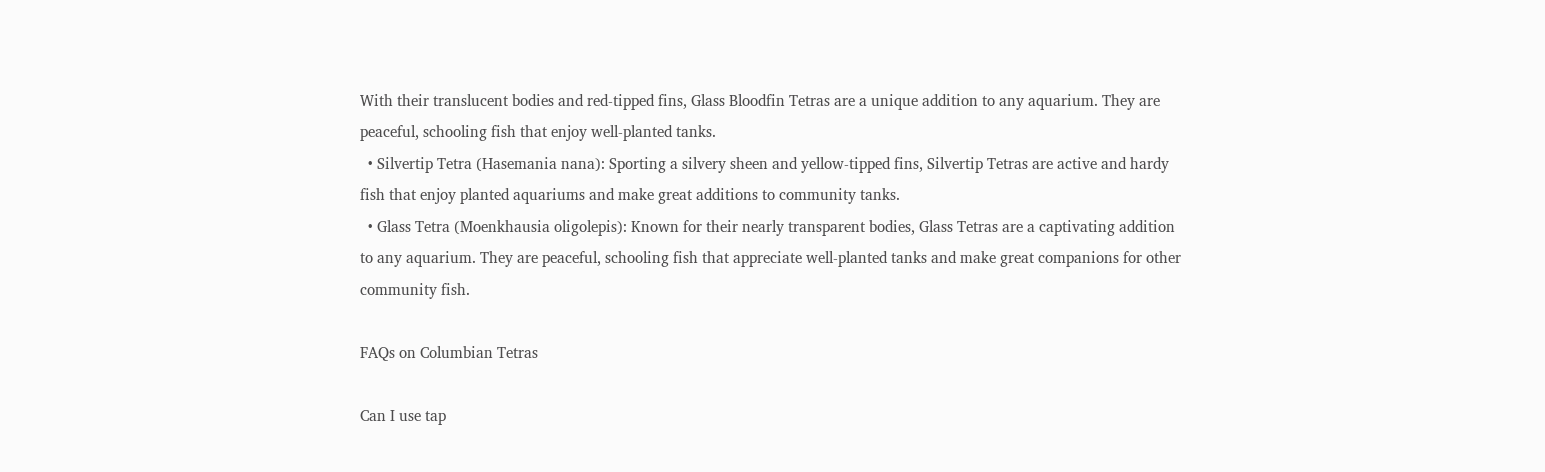With their translucent bodies and red-tipped fins, Glass Bloodfin Tetras are a unique addition to any aquarium. They are peaceful, schooling fish that enjoy well-planted tanks.
  • Silvertip Tetra (Hasemania nana): Sporting a silvery sheen and yellow-tipped fins, Silvertip Tetras are active and hardy fish that enjoy planted aquariums and make great additions to community tanks.
  • Glass Tetra (Moenkhausia oligolepis): Known for their nearly transparent bodies, Glass Tetras are a captivating addition to any aquarium. They are peaceful, schooling fish that appreciate well-planted tanks and make great companions for other community fish.

FAQs on Columbian Tetras

Can I use tap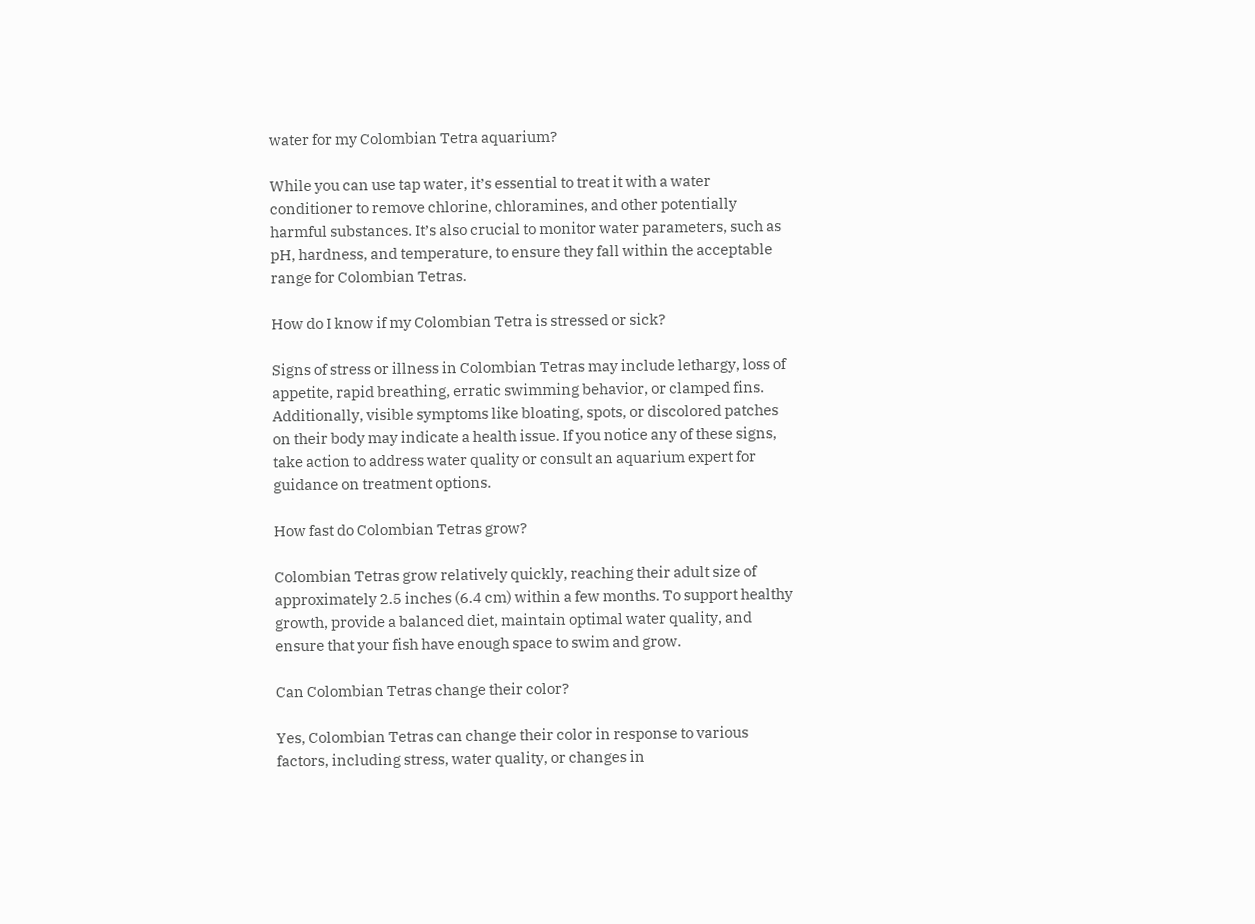water for my Colombian Tetra aquarium?

While you can use tap water, it’s essential to treat it with a water conditioner to remove chlorine, chloramines, and other potentially harmful substances. It’s also crucial to monitor water parameters, such as pH, hardness, and temperature, to ensure they fall within the acceptable range for Colombian Tetras.

How do I know if my Colombian Tetra is stressed or sick?

Signs of stress or illness in Colombian Tetras may include lethargy, loss of appetite, rapid breathing, erratic swimming behavior, or clamped fins. Additionally, visible symptoms like bloating, spots, or discolored patches on their body may indicate a health issue. If you notice any of these signs, take action to address water quality or consult an aquarium expert for guidance on treatment options.

How fast do Colombian Tetras grow?

Colombian Tetras grow relatively quickly, reaching their adult size of approximately 2.5 inches (6.4 cm) within a few months. To support healthy growth, provide a balanced diet, maintain optimal water quality, and ensure that your fish have enough space to swim and grow.

Can Colombian Tetras change their color?

Yes, Colombian Tetras can change their color in response to various factors, including stress, water quality, or changes in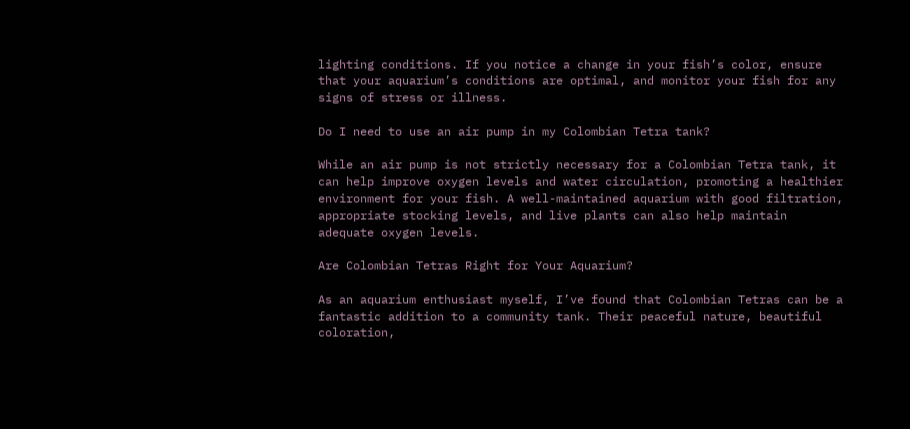lighting conditions. If you notice a change in your fish’s color, ensure that your aquarium’s conditions are optimal, and monitor your fish for any signs of stress or illness.

Do I need to use an air pump in my Colombian Tetra tank?

While an air pump is not strictly necessary for a Colombian Tetra tank, it can help improve oxygen levels and water circulation, promoting a healthier environment for your fish. A well-maintained aquarium with good filtration, appropriate stocking levels, and live plants can also help maintain adequate oxygen levels.

Are Colombian Tetras Right for Your Aquarium?

As an aquarium enthusiast myself, I’ve found that Colombian Tetras can be a fantastic addition to a community tank. Their peaceful nature, beautiful coloration,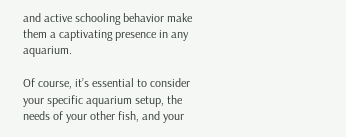and active schooling behavior make them a captivating presence in any aquarium.

Of course, it’s essential to consider your specific aquarium setup, the needs of your other fish, and your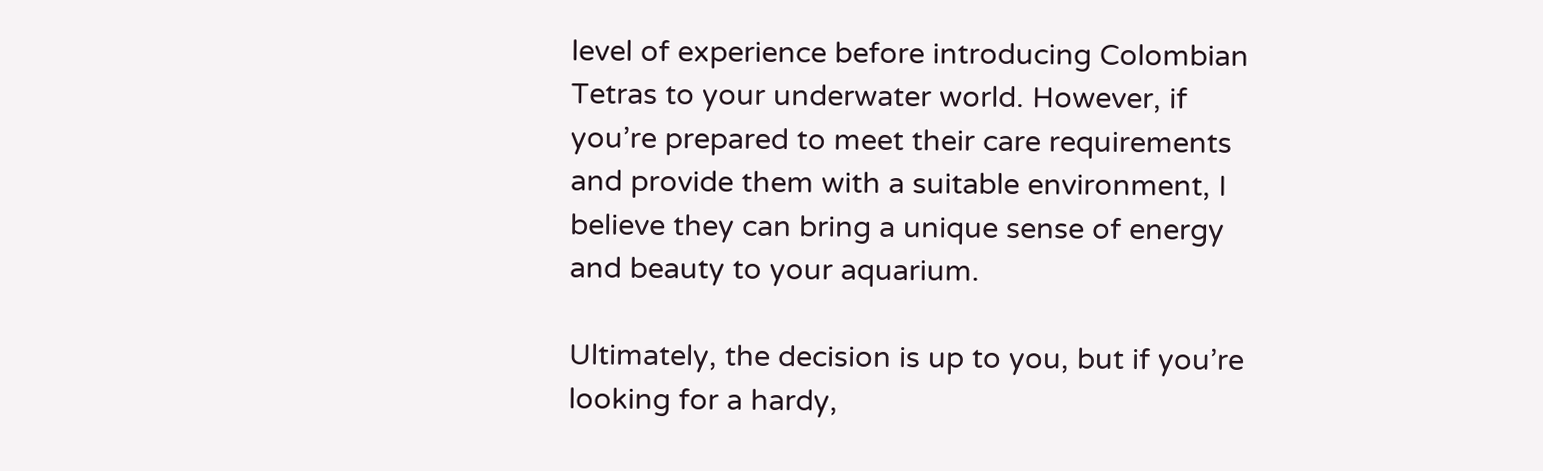level of experience before introducing Colombian Tetras to your underwater world. However, if you’re prepared to meet their care requirements and provide them with a suitable environment, I believe they can bring a unique sense of energy and beauty to your aquarium.

Ultimately, the decision is up to you, but if you’re looking for a hardy,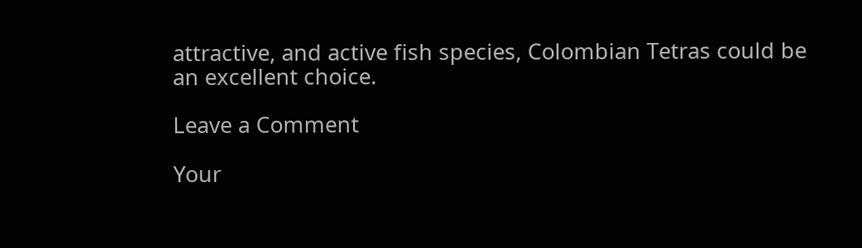attractive, and active fish species, Colombian Tetras could be an excellent choice.

Leave a Comment

Your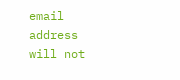email address will not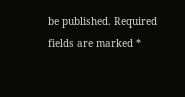be published. Required fields are marked *